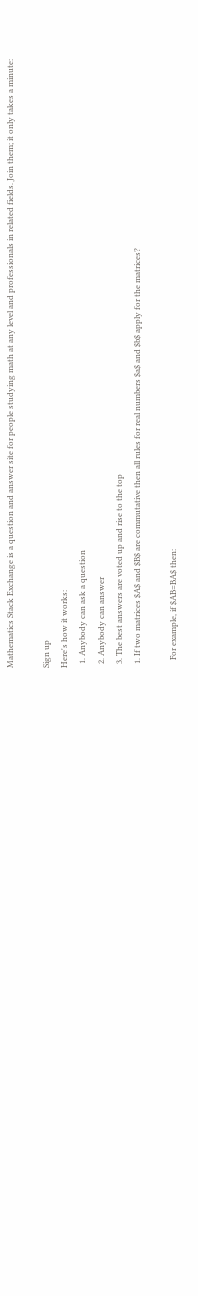Mathematics Stack Exchange is a question and answer site for people studying math at any level and professionals in related fields. Join them; it only takes a minute:

Sign up
Here's how it works:
  1. Anybody can ask a question
  2. Anybody can answer
  3. The best answers are voted up and rise to the top
  1. If two matrices $A$ and $B$ are commutative then all rules for real numbers $a$ and $b$ apply for the matrices?

    For example, if $AB=BA$ then: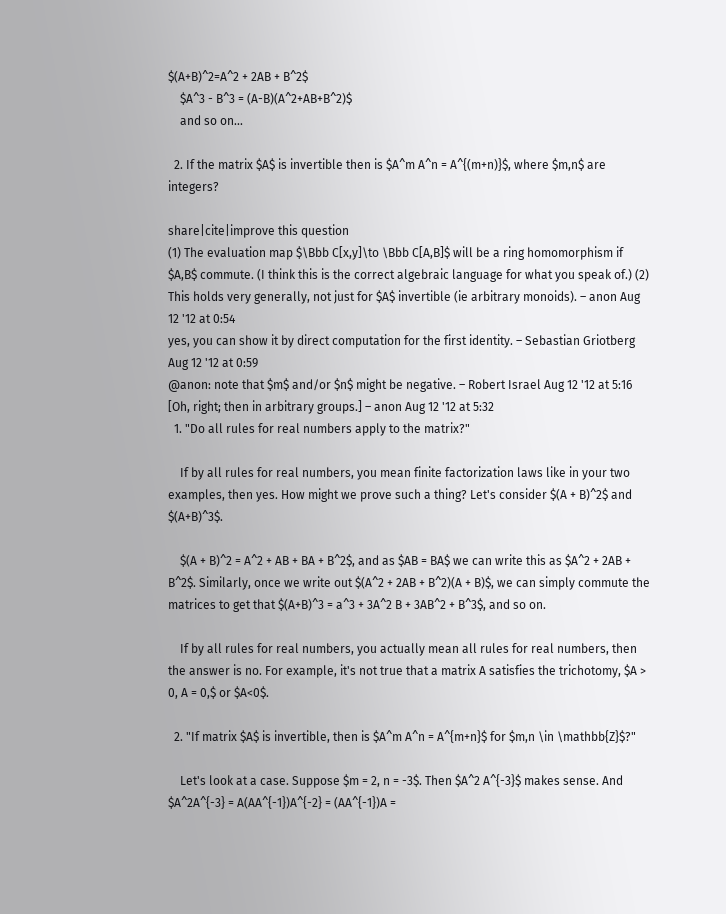$(A+B)^2=A^2 + 2AB + B^2$
    $A^3 - B^3 = (A-B)(A^2+AB+B^2)$
    and so on...

  2. If the matrix $A$ is invertible then is $A^m A^n = A^{(m+n)}$, where $m,n$ are integers?

share|cite|improve this question
(1) The evaluation map $\Bbb C[x,y]\to \Bbb C[A,B]$ will be a ring homomorphism if $A,B$ commute. (I think this is the correct algebraic language for what you speak of.) (2) This holds very generally, not just for $A$ invertible (ie arbitrary monoids). – anon Aug 12 '12 at 0:54
yes, you can show it by direct computation for the first identity. – Sebastian Griotberg Aug 12 '12 at 0:59
@anon: note that $m$ and/or $n$ might be negative. – Robert Israel Aug 12 '12 at 5:16
[Oh, right; then in arbitrary groups.] – anon Aug 12 '12 at 5:32
  1. "Do all rules for real numbers apply to the matrix?"

    If by all rules for real numbers, you mean finite factorization laws like in your two examples, then yes. How might we prove such a thing? Let's consider $(A + B)^2$ and $(A+B)^3$.

    $(A + B)^2 = A^2 + AB + BA + B^2$, and as $AB = BA$ we can write this as $A^2 + 2AB + B^2$. Similarly, once we write out $(A^2 + 2AB + B^2)(A + B)$, we can simply commute the matrices to get that $(A+B)^3 = a^3 + 3A^2 B + 3AB^2 + B^3$, and so on.

    If by all rules for real numbers, you actually mean all rules for real numbers, then the answer is no. For example, it's not true that a matrix A satisfies the trichotomy, $A > 0, A = 0,$ or $A<0$.

  2. "If matrix $A$ is invertible, then is $A^m A^n = A^{m+n}$ for $m,n \in \mathbb{Z}$?"

    Let's look at a case. Suppose $m = 2, n = -3$. Then $A^2 A^{-3}$ makes sense. And $A^2A^{-3} = A(AA^{-1})A^{-2} = (AA^{-1})A =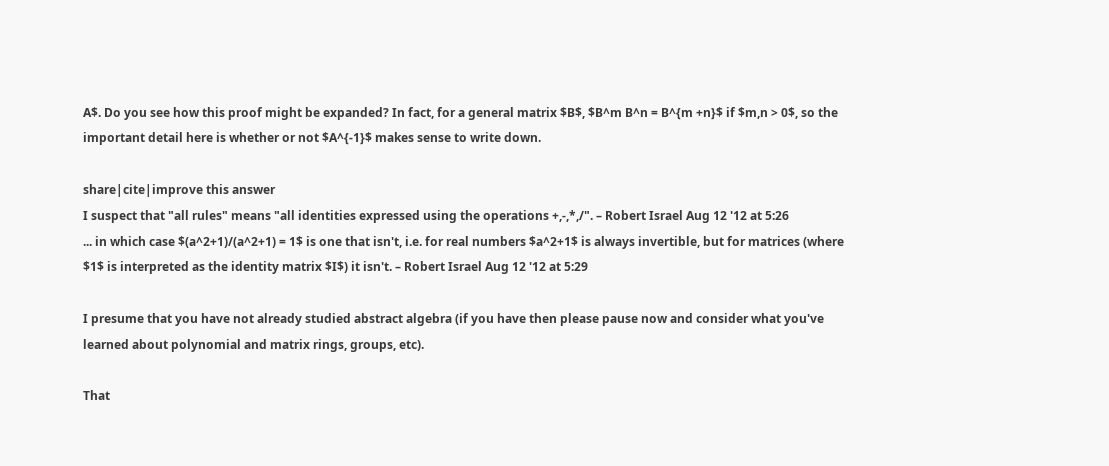A$. Do you see how this proof might be expanded? In fact, for a general matrix $B$, $B^m B^n = B^{m +n}$ if $m,n > 0$, so the important detail here is whether or not $A^{-1}$ makes sense to write down.

share|cite|improve this answer
I suspect that "all rules" means "all identities expressed using the operations +,-,*,/". – Robert Israel Aug 12 '12 at 5:26
... in which case $(a^2+1)/(a^2+1) = 1$ is one that isn't, i.e. for real numbers $a^2+1$ is always invertible, but for matrices (where $1$ is interpreted as the identity matrix $I$) it isn't. – Robert Israel Aug 12 '12 at 5:29

I presume that you have not already studied abstract algebra (if you have then please pause now and consider what you've learned about polynomial and matrix rings, groups, etc).

That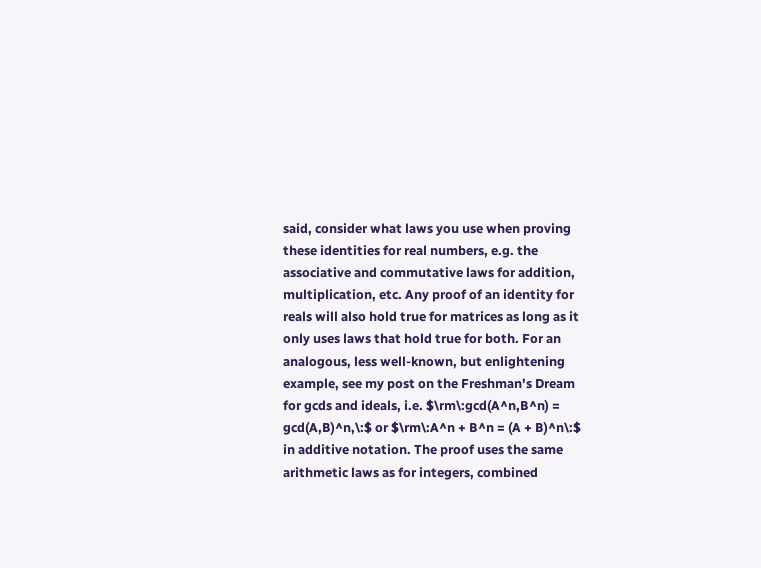said, consider what laws you use when proving these identities for real numbers, e.g. the associative and commutative laws for addition, multiplication, etc. Any proof of an identity for reals will also hold true for matrices as long as it only uses laws that hold true for both. For an analogous, less well-known, but enlightening example, see my post on the Freshman's Dream for gcds and ideals, i.e. $\rm\:gcd(A^n,B^n) = gcd(A,B)^n,\:$ or $\rm\:A^n + B^n = (A + B)^n\:$ in additive notation. The proof uses the same arithmetic laws as for integers, combined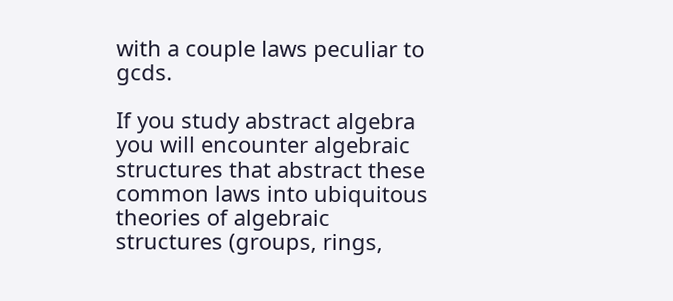with a couple laws peculiar to gcds.

If you study abstract algebra you will encounter algebraic structures that abstract these common laws into ubiquitous theories of algebraic structures (groups, rings,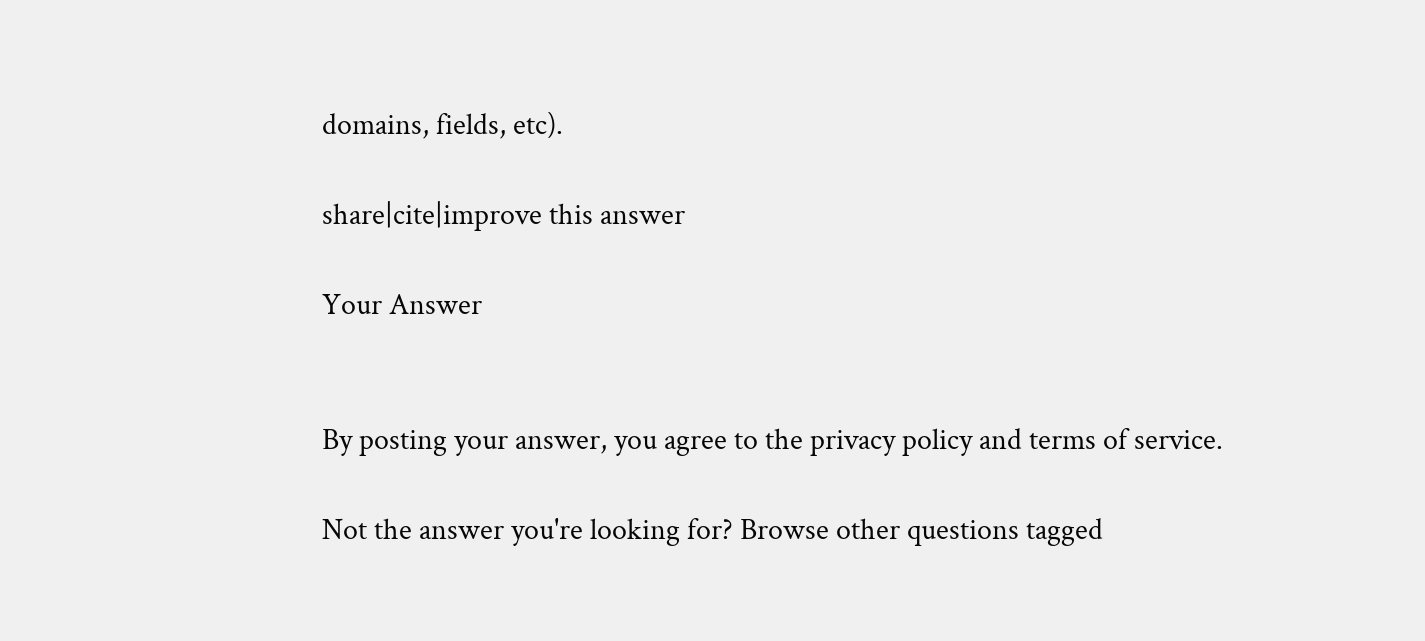domains, fields, etc).

share|cite|improve this answer

Your Answer


By posting your answer, you agree to the privacy policy and terms of service.

Not the answer you're looking for? Browse other questions tagged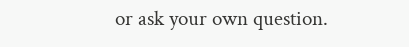or ask your own question.